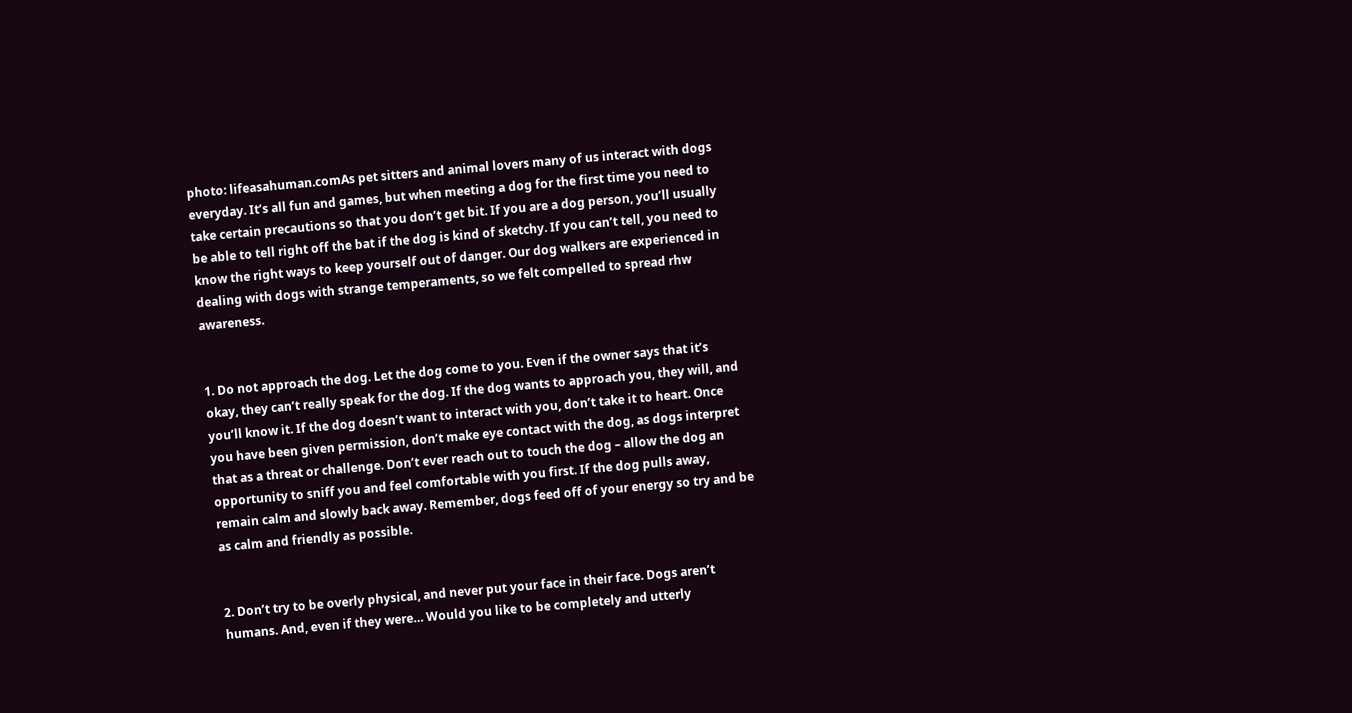photo: lifeasahuman.comAs pet sitters and animal lovers many of us interact with dogs everyday. It’s all fun and games, but when meeting a dog for the first time you need to take certain precautions so that you don’t get bit. If you are a dog person, you’ll usually be able to tell right off the bat if the dog is kind of sketchy. If you can’t tell, you need to know the right ways to keep yourself out of danger. Our dog walkers are experienced in dealing with dogs with strange temperaments, so we felt compelled to spread rhw awareness.


1. Do not approach the dog. Let the dog come to you. Even if the owner says that it’s okay, they can’t really speak for the dog. If the dog wants to approach you, they will, and you’ll know it. If the dog doesn’t want to interact with you, don’t take it to heart. Once you have been given permission, don’t make eye contact with the dog, as dogs interpret that as a threat or challenge. Don’t ever reach out to touch the dog – allow the dog an opportunity to sniff you and feel comfortable with you first. If the dog pulls away, remain calm and slowly back away. Remember, dogs feed off of your energy so try and be as calm and friendly as possible.


2. Don’t try to be overly physical, and never put your face in their face. Dogs aren’t humans. And, even if they were… Would you like to be completely and utterly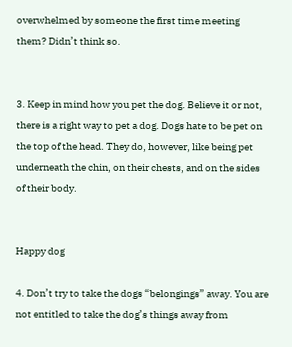overwhelmed by someone the first time meeting them? Didn’t think so.


3. Keep in mind how you pet the dog. Believe it or not, there is a right way to pet a dog. Dogs hate to be pet on the top of the head. They do, however, like being pet underneath the chin, on their chests, and on the sides of their body.


Happy dog

4. Don’t try to take the dogs “belongings” away. You are not entitled to take the dog’s things away from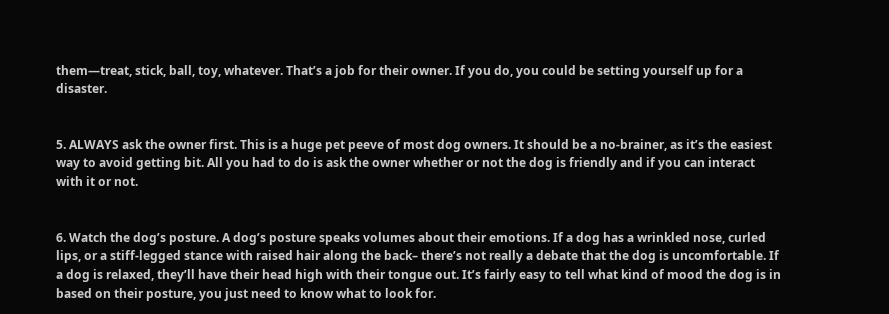them—treat, stick, ball, toy, whatever. That’s a job for their owner. If you do, you could be setting yourself up for a disaster.


5. ALWAYS ask the owner first. This is a huge pet peeve of most dog owners. It should be a no-brainer, as it’s the easiest way to avoid getting bit. All you had to do is ask the owner whether or not the dog is friendly and if you can interact with it or not.


6. Watch the dog’s posture. A dog’s posture speaks volumes about their emotions. If a dog has a wrinkled nose, curled lips, or a stiff-legged stance with raised hair along the back– there’s not really a debate that the dog is uncomfortable. If a dog is relaxed, they’ll have their head high with their tongue out. It’s fairly easy to tell what kind of mood the dog is in based on their posture, you just need to know what to look for.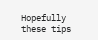Hopefully these tips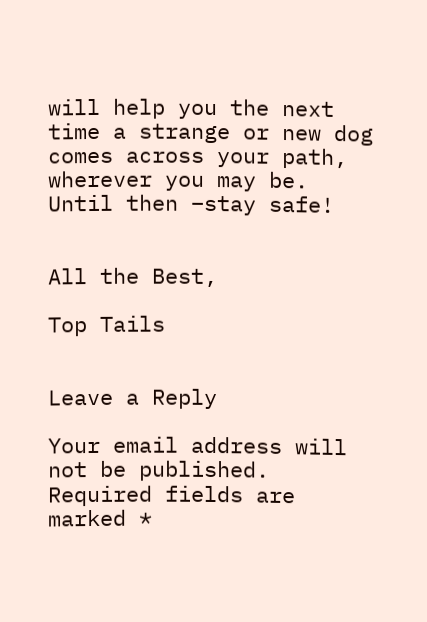will help you the next time a strange or new dog comes across your path, wherever you may be. Until then –stay safe!


All the Best,

Top Tails


Leave a Reply

Your email address will not be published. Required fields are marked *